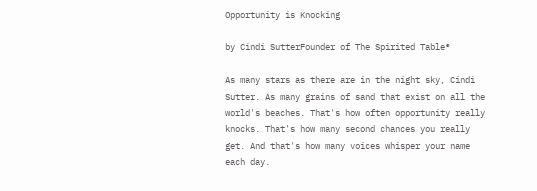Opportunity is Knocking

by Cindi SutterFounder of The Spirited Table®

As many stars as there are in the night sky, Cindi Sutter. As many grains of sand that exist on all the world's beaches. That's how often opportunity really knocks. That's how many second chances you really get. And that's how many voices whisper your name each day.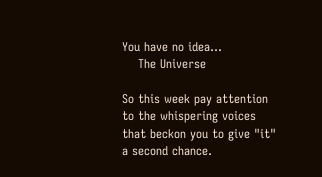You have no idea...
    The Universe

So this week pay attention to the whispering voices that beckon you to give "it" a second chance.